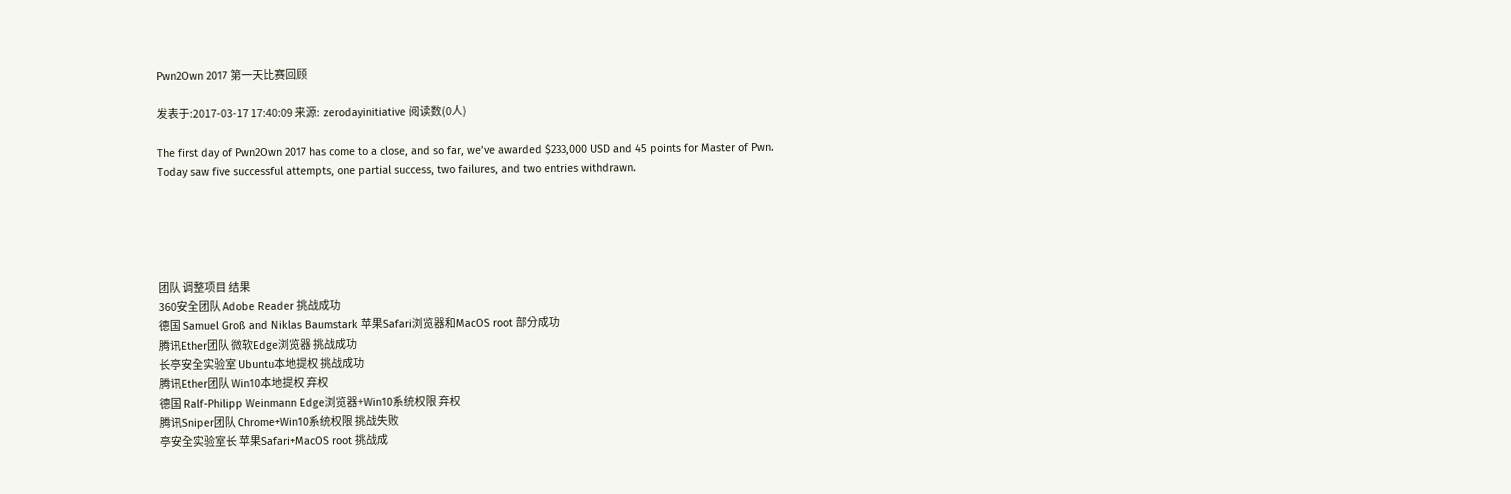Pwn2Own 2017 第一天比赛回顾

发表于:2017-03-17 17:40:09 来源:  zerodayinitiative 阅读数(0人)

The first day of Pwn2Own 2017 has come to a close, and so far, we’ve awarded $233,000 USD and 45 points for Master of Pwn. Today saw five successful attempts, one partial success, two failures, and two entries withdrawn.





团队 调整项目 结果
360安全团队 Adobe Reader 挑战成功
德国 Samuel Groß and Niklas Baumstark 苹果Safari浏览器和MacOS root 部分成功
腾讯Ether团队 微软Edge浏览器 挑战成功
长亭安全实验室 Ubuntu本地提权 挑战成功
腾讯Ether团队 Win10本地提权 弃权
德国 Ralf-Philipp Weinmann Edge浏览器+Win10系统权限 弃权
腾讯Sniper团队 Chrome+Win10系统权限 挑战失败
亭安全实验室长 苹果Safari+MacOS root 挑战成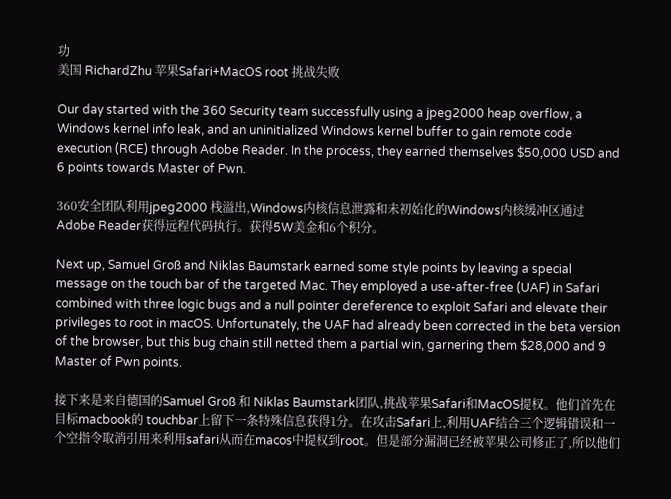功
美国 RichardZhu 苹果Safari+MacOS root 挑战失败

Our day started with the 360 Security team successfully using a jpeg2000 heap overflow, a Windows kernel info leak, and an uninitialized Windows kernel buffer to gain remote code execution (RCE) through Adobe Reader. In the process, they earned themselves $50,000 USD and 6 points towards Master of Pwn.

360安全团队利用jpeg2000 栈溢出,Windows内核信息泄露和未初始化的Windows内核缓冲区通过Adobe Reader获得远程代码执行。获得5W美金和6个积分。

Next up, Samuel Groß and Niklas Baumstark earned some style points by leaving a special message on the touch bar of the targeted Mac. They employed a use-after-free (UAF) in Safari combined with three logic bugs and a null pointer dereference to exploit Safari and elevate their privileges to root in macOS. Unfortunately, the UAF had already been corrected in the beta version of the browser, but this bug chain still netted them a partial win, garnering them $28,000 and 9 Master of Pwn points.

接下来是来自德国的Samuel Groß 和 Niklas Baumstark团队,挑战苹果Safari和MacOS提权。他们首先在目标macbook的 touchbar上留下一条特殊信息获得1分。在攻击Safari上,利用UAF结合三个逻辑错误和一个空指令取消引用来利用safari从而在macos中提权到root。但是部分漏洞已经被苹果公司修正了,所以他们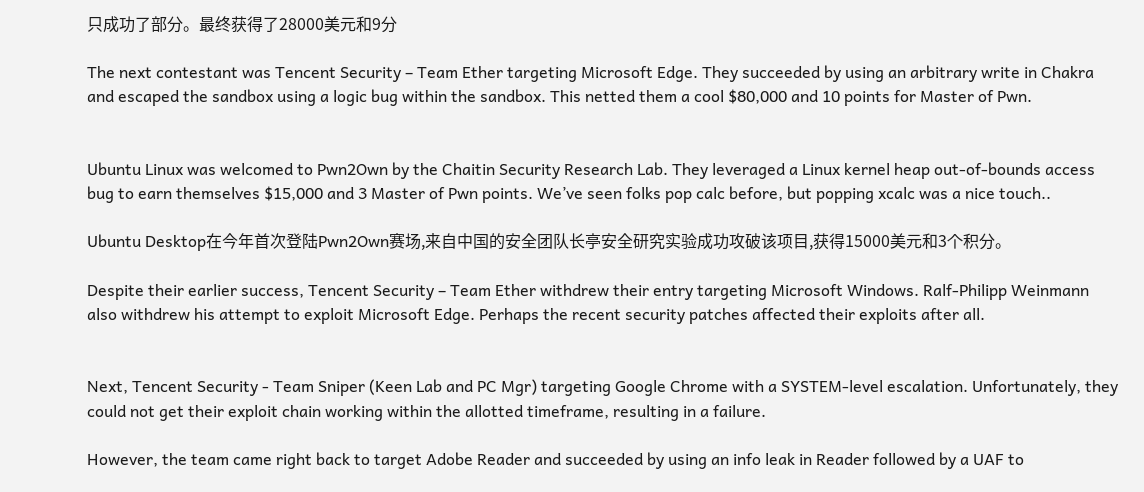只成功了部分。最终获得了28000美元和9分

The next contestant was Tencent Security – Team Ether targeting Microsoft Edge. They succeeded by using an arbitrary write in Chakra and escaped the sandbox using a logic bug within the sandbox. This netted them a cool $80,000 and 10 points for Master of Pwn.


Ubuntu Linux was welcomed to Pwn2Own by the Chaitin Security Research Lab. They leveraged a Linux kernel heap out-of-bounds access bug to earn themselves $15,000 and 3 Master of Pwn points. We’ve seen folks pop calc before, but popping xcalc was a nice touch..

Ubuntu Desktop在今年首次登陆Pwn2Own赛场,来自中国的安全团队长亭安全研究实验成功攻破该项目,获得15000美元和3个积分。

Despite their earlier success, Tencent Security – Team Ether withdrew their entry targeting Microsoft Windows. Ralf-Philipp Weinmann also withdrew his attempt to exploit Microsoft Edge. Perhaps the recent security patches affected their exploits after all.


Next, Tencent Security - Team Sniper (Keen Lab and PC Mgr) targeting Google Chrome with a SYSTEM-level escalation. Unfortunately, they could not get their exploit chain working within the allotted timeframe, resulting in a failure.

However, the team came right back to target Adobe Reader and succeeded by using an info leak in Reader followed by a UAF to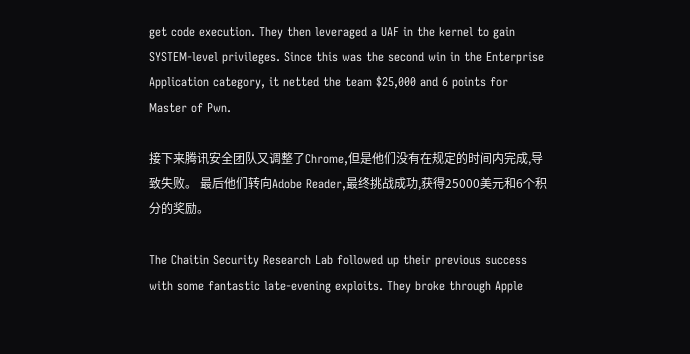get code execution. They then leveraged a UAF in the kernel to gain SYSTEM-level privileges. Since this was the second win in the Enterprise Application category, it netted the team $25,000 and 6 points for Master of Pwn.

接下来腾讯安全团队又调整了Chrome,但是他们没有在规定的时间内完成,导致失败。 最后他们转向Adobe Reader,最终挑战成功,获得25000美元和6个积分的奖励。

The Chaitin Security Research Lab followed up their previous success with some fantastic late-evening exploits. They broke through Apple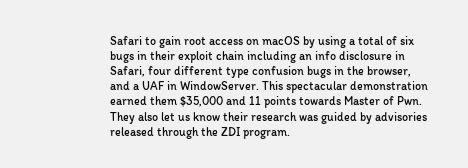Safari to gain root access on macOS by using a total of six bugs in their exploit chain including an info disclosure in Safari, four different type confusion bugs in the browser, and a UAF in WindowServer. This spectacular demonstration earned them $35,000 and 11 points towards Master of Pwn. They also let us know their research was guided by advisories released through the ZDI program.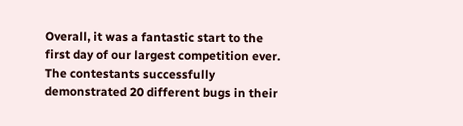Overall, it was a fantastic start to the first day of our largest competition ever. The contestants successfully demonstrated 20 different bugs in their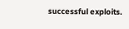successful exploits.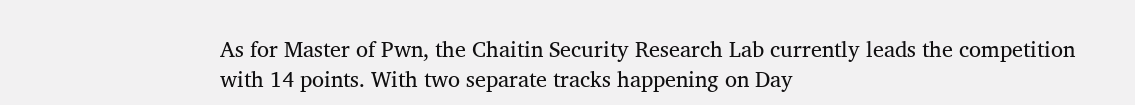As for Master of Pwn, the Chaitin Security Research Lab currently leads the competition with 14 points. With two separate tracks happening on Day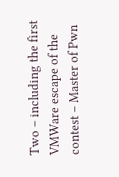Two – including the first VMWare escape of the contest – Master of Pwn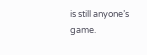is still anyone’s game.